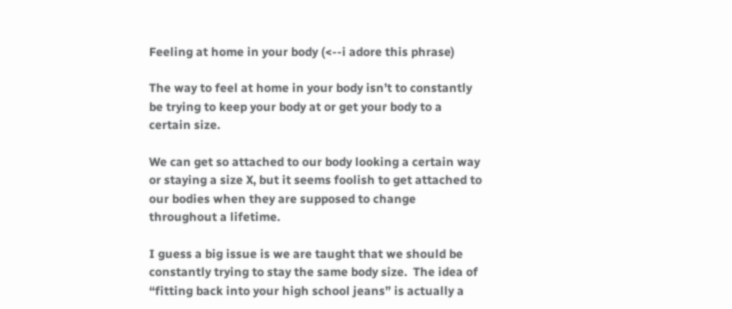Feeling at home in your body (<--i adore this phrase)

The way to feel at home in your body isn’t to constantly be trying to keep your body at or get your body to a certain size.

We can get so attached to our body looking a certain way or staying a size X, but it seems foolish to get attached to our bodies when they are supposed to change throughout a lifetime.

I guess a big issue is we are taught that we should be constantly trying to stay the same body size.  The idea of “fitting back into your high school jeans” is actually a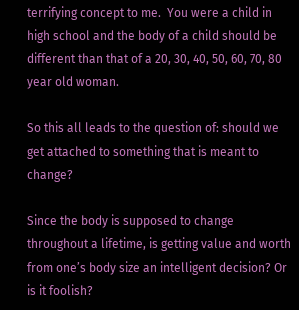terrifying concept to me.  You were a child in high school and the body of a child should be different than that of a 20, 30, 40, 50, 60, 70, 80 year old woman.

So this all leads to the question of: should we get attached to something that is meant to change?

Since the body is supposed to change throughout a lifetime, is getting value and worth from one’s body size an intelligent decision? Or is it foolish?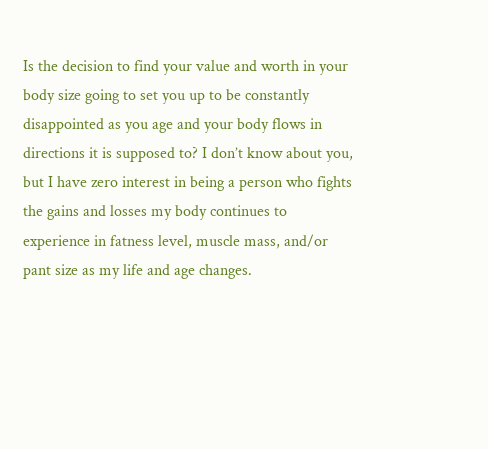Is the decision to find your value and worth in your body size going to set you up to be constantly disappointed as you age and your body flows in directions it is supposed to? I don’t know about you, but I have zero interest in being a person who fights the gains and losses my body continues to experience in fatness level, muscle mass, and/or pant size as my life and age changes.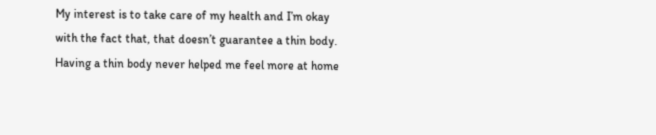My interest is to take care of my health and I’m okay with the fact that, that doesn’t guarantee a thin body.  Having a thin body never helped me feel more at home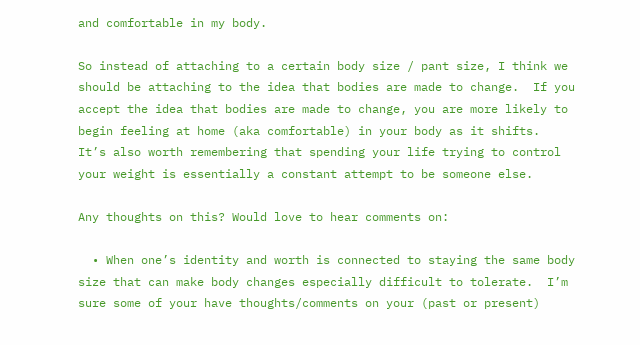and comfortable in my body.

So instead of attaching to a certain body size / pant size, I think we should be attaching to the idea that bodies are made to change.  If you accept the idea that bodies are made to change, you are more likely to begin feeling at home (aka comfortable) in your body as it shifts.  It’s also worth remembering that spending your life trying to control your weight is essentially a constant attempt to be someone else.

Any thoughts on this? Would love to hear comments on:

  • When one’s identity and worth is connected to staying the same body size that can make body changes especially difficult to tolerate.  I’m sure some of your have thoughts/comments on your (past or present)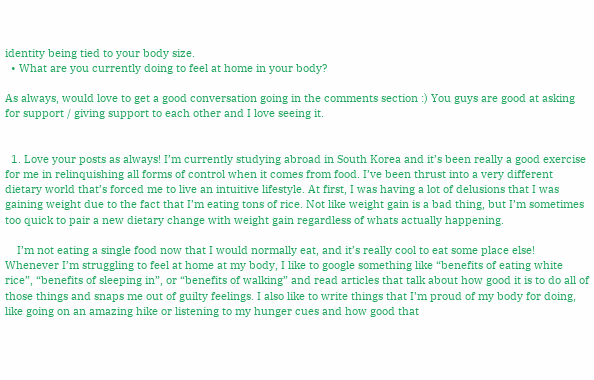identity being tied to your body size.
  • What are you currently doing to feel at home in your body?

As always, would love to get a good conversation going in the comments section :) You guys are good at asking for support / giving support to each other and I love seeing it.


  1. Love your posts as always! I’m currently studying abroad in South Korea and it’s been really a good exercise for me in relinquishing all forms of control when it comes from food. I’ve been thrust into a very different dietary world that’s forced me to live an intuitive lifestyle. At first, I was having a lot of delusions that I was gaining weight due to the fact that I’m eating tons of rice. Not like weight gain is a bad thing, but I’m sometimes too quick to pair a new dietary change with weight gain regardless of whats actually happening.

    I’m not eating a single food now that I would normally eat, and it’s really cool to eat some place else! Whenever I’m struggling to feel at home at my body, I like to google something like “benefits of eating white rice”, “benefits of sleeping in”, or “benefits of walking” and read articles that talk about how good it is to do all of those things and snaps me out of guilty feelings. I also like to write things that I’m proud of my body for doing, like going on an amazing hike or listening to my hunger cues and how good that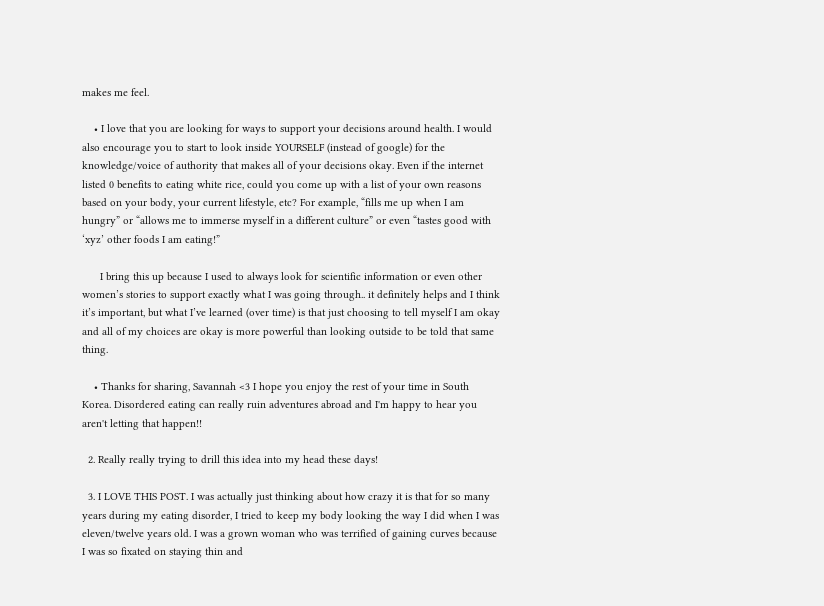makes me feel.

    • I love that you are looking for ways to support your decisions around health. I would also encourage you to start to look inside YOURSELF (instead of google) for the knowledge/voice of authority that makes all of your decisions okay. Even if the internet listed 0 benefits to eating white rice, could you come up with a list of your own reasons based on your body, your current lifestyle, etc? For example, “fills me up when I am hungry” or “allows me to immerse myself in a different culture” or even “tastes good with ‘xyz’ other foods I am eating!”

      I bring this up because I used to always look for scientific information or even other women’s stories to support exactly what I was going through.. it definitely helps and I think it’s important, but what I’ve learned (over time) is that just choosing to tell myself I am okay and all of my choices are okay is more powerful than looking outside to be told that same thing.

    • Thanks for sharing, Savannah <3 I hope you enjoy the rest of your time in South Korea. Disordered eating can really ruin adventures abroad and I'm happy to hear you aren't letting that happen!!

  2. Really really trying to drill this idea into my head these days!

  3. I LOVE THIS POST. I was actually just thinking about how crazy it is that for so many years during my eating disorder, I tried to keep my body looking the way I did when I was eleven/twelve years old. I was a grown woman who was terrified of gaining curves because I was so fixated on staying thin and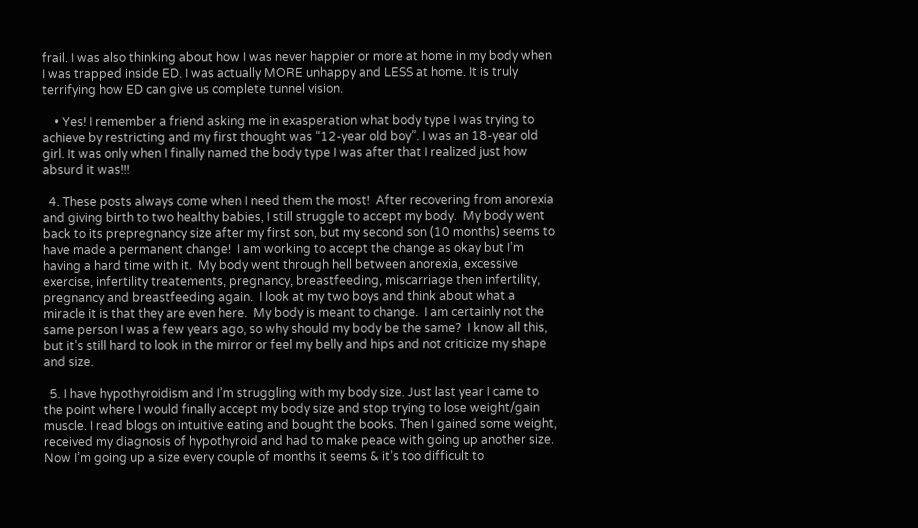frail. I was also thinking about how I was never happier or more at home in my body when I was trapped inside ED. I was actually MORE unhappy and LESS at home. It is truly terrifying how ED can give us complete tunnel vision.

    • Yes! I remember a friend asking me in exasperation what body type I was trying to achieve by restricting and my first thought was “12-year old boy”. I was an 18-year old girl. It was only when I finally named the body type I was after that I realized just how absurd it was!!!

  4. These posts always come when I need them the most!  After recovering from anorexia and giving birth to two healthy babies, I still struggle to accept my body.  My body went back to its prepregnancy size after my first son, but my second son (10 months) seems to have made a permanent change!  I am working to accept the change as okay but I’m having a hard time with it.  My body went through hell between anorexia, excessive exercise, infertility treatements, pregnancy, breastfeeding, miscarriage then infertility, pregnancy and breastfeeding again.  I look at my two boys and think about what a miracle it is that they are even here.  My body is meant to change.  I am certainly not the same person I was a few years ago, so why should my body be the same?  I know all this, but it’s still hard to look in the mirror or feel my belly and hips and not criticize my shape and size.

  5. I have hypothyroidism and I’m struggling with my body size. Just last year I came to the point where I would finally accept my body size and stop trying to lose weight/gain muscle. I read blogs on intuitive eating and bought the books. Then I gained some weight, received my diagnosis of hypothyroid and had to make peace with going up another size. Now I’m going up a size every couple of months it seems & it’s too difficult to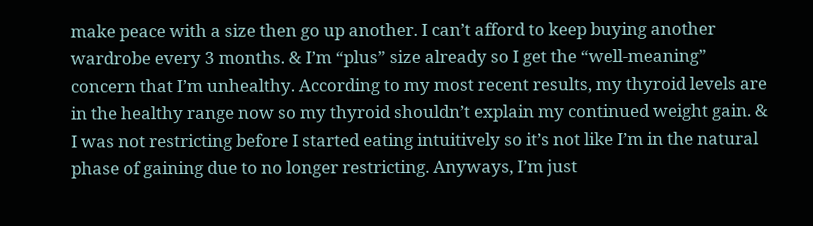make peace with a size then go up another. I can’t afford to keep buying another wardrobe every 3 months. & I’m “plus” size already so I get the “well-meaning” concern that I’m unhealthy. According to my most recent results, my thyroid levels are in the healthy range now so my thyroid shouldn’t explain my continued weight gain. & I was not restricting before I started eating intuitively so it’s not like I’m in the natural phase of gaining due to no longer restricting. Anyways, I’m just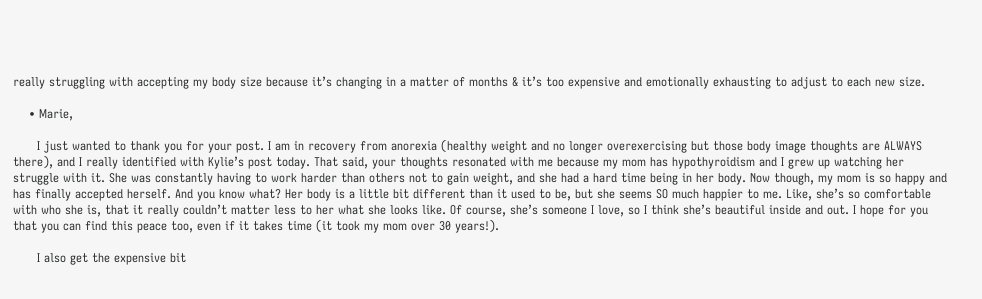really struggling with accepting my body size because it’s changing in a matter of months & it’s too expensive and emotionally exhausting to adjust to each new size.

    • Marie,

      I just wanted to thank you for your post. I am in recovery from anorexia (healthy weight and no longer overexercising but those body image thoughts are ALWAYS there), and I really identified with Kylie’s post today. That said, your thoughts resonated with me because my mom has hypothyroidism and I grew up watching her struggle with it. She was constantly having to work harder than others not to gain weight, and she had a hard time being in her body. Now though, my mom is so happy and has finally accepted herself. And you know what? Her body is a little bit different than it used to be, but she seems SO much happier to me. Like, she’s so comfortable with who she is, that it really couldn’t matter less to her what she looks like. Of course, she’s someone I love, so I think she’s beautiful inside and out. I hope for you that you can find this peace too, even if it takes time (it took my mom over 30 years!).

      I also get the expensive bit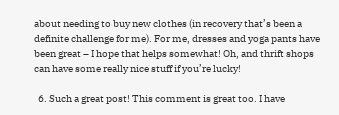about needing to buy new clothes (in recovery that’s been a definite challenge for me). For me, dresses and yoga pants have been great – I hope that helps somewhat! Oh, and thrift shops can have some really nice stuff if you’re lucky!

  6. Such a great post! This comment is great too. I have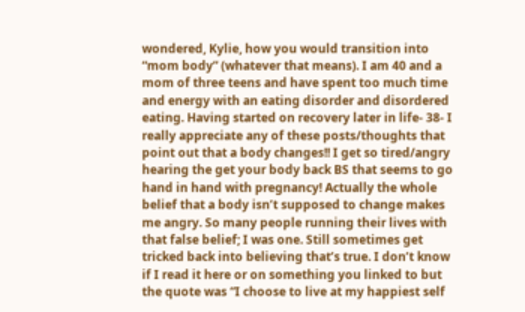wondered, Kylie, how you would transition into “mom body” (whatever that means). I am 40 and a mom of three teens and have spent too much time and energy with an eating disorder and disordered eating. Having started on recovery later in life- 38- I really appreciate any of these posts/thoughts that point out that a body changes!! I get so tired/angry hearing the get your body back BS that seems to go hand in hand with pregnancy! Actually the whole belief that a body isn’t supposed to change makes me angry. So many people running their lives with that false belief; I was one. Still sometimes get tricked back into believing that’s true. I don’t know if I read it here or on something you linked to but the quote was “I choose to live at my happiest self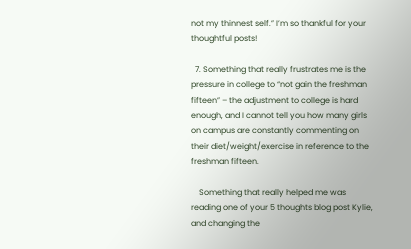not my thinnest self.” I’m so thankful for your thoughtful posts!

  7. Something that really frustrates me is the pressure in college to “not gain the freshman fifteen” – the adjustment to college is hard enough, and I cannot tell you how many girls on campus are constantly commenting on their diet/weight/exercise in reference to the freshman fifteen.

    Something that really helped me was reading one of your 5 thoughts blog post Kylie, and changing the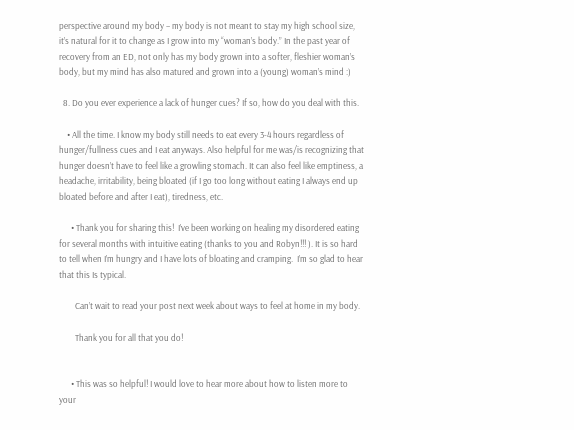perspective around my body – my body is not meant to stay my high school size, it’s natural for it to change as I grow into my “woman’s body.” In the past year of recovery from an ED, not only has my body grown into a softer, fleshier woman’s body, but my mind has also matured and grown into a (young) woman’s mind :)

  8. Do you ever experience a lack of hunger cues? If so, how do you deal with this.

    • All the time. I know my body still needs to eat every 3-4 hours regardless of hunger/fullness cues and I eat anyways. Also helpful for me was/is recognizing that hunger doesn’t have to feel like a growling stomach. It can also feel like emptiness, a headache, irritability, being bloated (if I go too long without eating I always end up bloated before and after I eat), tiredness, etc.

      • Thank you for sharing this!  I’ve been working on healing my disordered eating for several months with intuitive eating (thanks to you and Robyn!!! ). It is so hard to tell when I’m hungry and I have lots of bloating and cramping.  I’m so glad to hear that this Is typical.

        Can’t wait to read your post next week about ways to feel at home in my body.

        Thank you for all that you do!


      • This was so helpful! I would love to hear more about how to listen more to your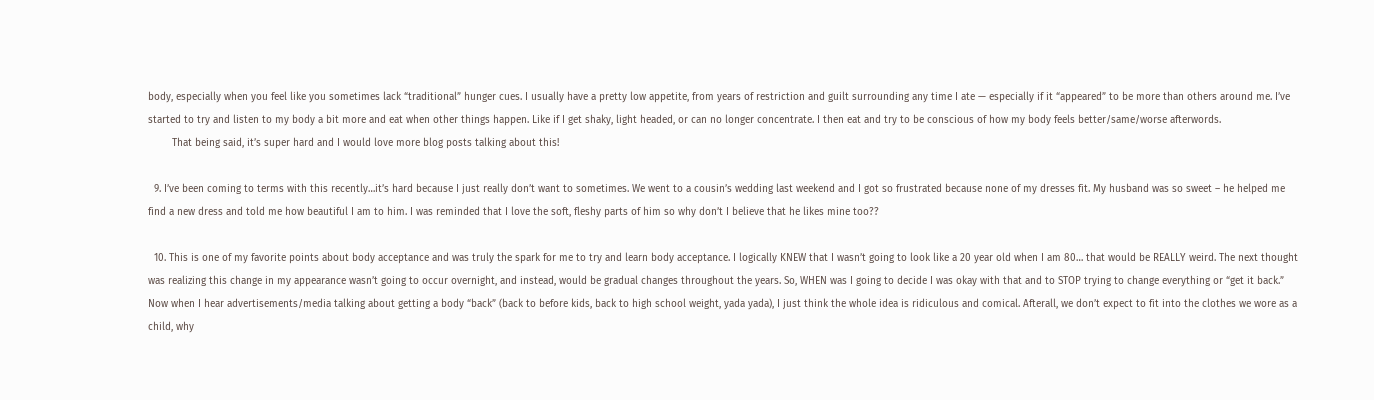body, especially when you feel like you sometimes lack “traditional” hunger cues. I usually have a pretty low appetite, from years of restriction and guilt surrounding any time I ate — especially if it “appeared” to be more than others around me. I’ve started to try and listen to my body a bit more and eat when other things happen. Like if I get shaky, light headed, or can no longer concentrate. I then eat and try to be conscious of how my body feels better/same/worse afterwords.
        That being said, it’s super hard and I would love more blog posts talking about this!

  9. I’ve been coming to terms with this recently…it’s hard because I just really don’t want to sometimes. We went to a cousin’s wedding last weekend and I got so frustrated because none of my dresses fit. My husband was so sweet – he helped me find a new dress and told me how beautiful I am to him. I was reminded that I love the soft, fleshy parts of him so why don’t I believe that he likes mine too??

  10. This is one of my favorite points about body acceptance and was truly the spark for me to try and learn body acceptance. I logically KNEW that I wasn’t going to look like a 20 year old when I am 80… that would be REALLY weird. The next thought was realizing this change in my appearance wasn’t going to occur overnight, and instead, would be gradual changes throughout the years. So, WHEN was I going to decide I was okay with that and to STOP trying to change everything or “get it back.” Now when I hear advertisements/media talking about getting a body “back” (back to before kids, back to high school weight, yada yada), I just think the whole idea is ridiculous and comical. Afterall, we don’t expect to fit into the clothes we wore as a child, why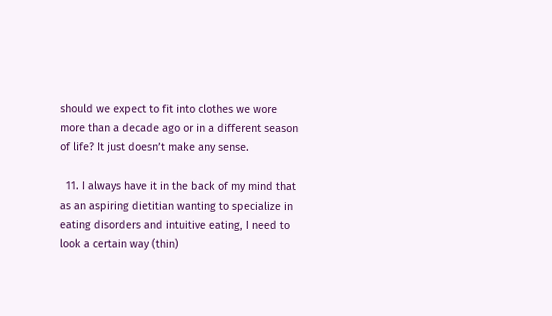should we expect to fit into clothes we wore more than a decade ago or in a different season of life? It just doesn’t make any sense.

  11. I always have it in the back of my mind that as an aspiring dietitian wanting to specialize in eating disorders and intuitive eating, I need to look a certain way (thin)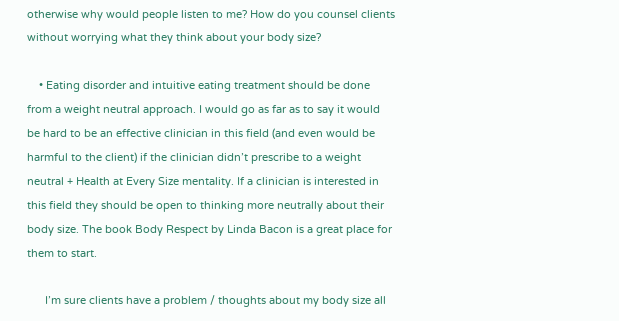otherwise why would people listen to me? How do you counsel clients without worrying what they think about your body size?

    • Eating disorder and intuitive eating treatment should be done from a weight neutral approach. I would go as far as to say it would be hard to be an effective clinician in this field (and even would be harmful to the client) if the clinician didn’t prescribe to a weight neutral + Health at Every Size mentality. If a clinician is interested in this field they should be open to thinking more neutrally about their body size. The book Body Respect by Linda Bacon is a great place for them to start.

      I’m sure clients have a problem / thoughts about my body size all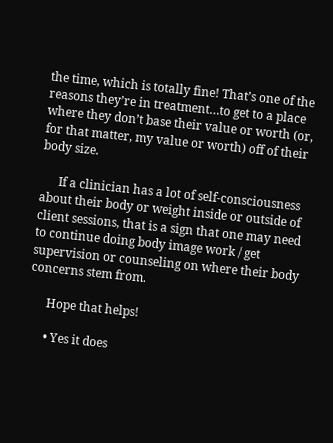the time, which is totally fine! That’s one of the reasons they’re in treatment…to get to a place where they don’t base their value or worth (or, for that matter, my value or worth) off of their body size.

      If a clinician has a lot of self-consciousness about their body or weight inside or outside of client sessions, that is a sign that one may need to continue doing body image work / get supervision or counseling on where their body concerns stem from.

      Hope that helps!

      • Yes it does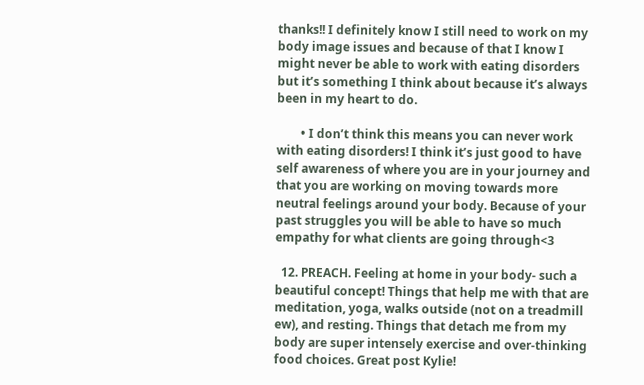thanks!! I definitely know I still need to work on my body image issues and because of that I know I might never be able to work with eating disorders but it’s something I think about because it’s always been in my heart to do.

        • I don’t think this means you can never work with eating disorders! I think it’s just good to have self awareness of where you are in your journey and that you are working on moving towards more neutral feelings around your body. Because of your past struggles you will be able to have so much empathy for what clients are going through<3

  12. PREACH. Feeling at home in your body- such a beautiful concept! Things that help me with that are meditation, yoga, walks outside (not on a treadmill ew), and resting. Things that detach me from my body are super intensely exercise and over-thinking food choices. Great post Kylie!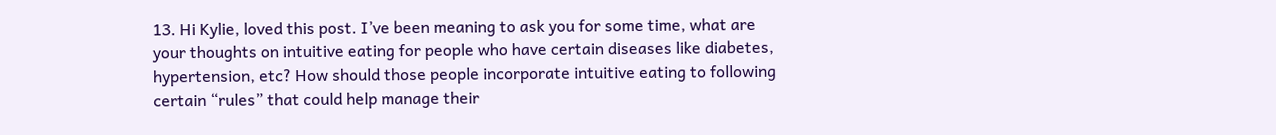13. Hi Kylie, loved this post. I’ve been meaning to ask you for some time, what are your thoughts on intuitive eating for people who have certain diseases like diabetes, hypertension, etc? How should those people incorporate intuitive eating to following certain “rules” that could help manage their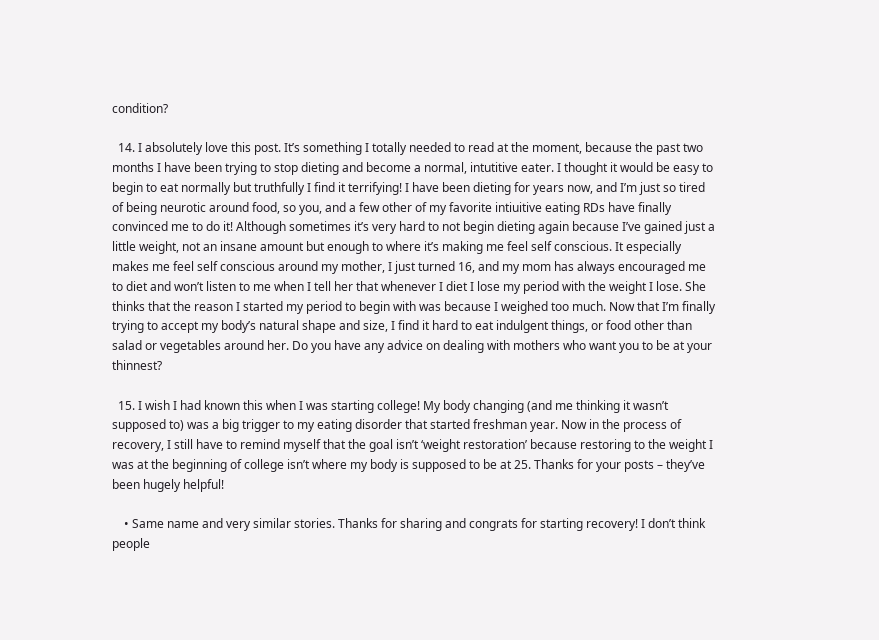condition?

  14. I absolutely love this post. It’s something I totally needed to read at the moment, because the past two months I have been trying to stop dieting and become a normal, intutitive eater. I thought it would be easy to begin to eat normally but truthfully I find it terrifying! I have been dieting for years now, and I’m just so tired of being neurotic around food, so you, and a few other of my favorite intiuitive eating RDs have finally convinced me to do it! Although sometimes it’s very hard to not begin dieting again because I’ve gained just a little weight, not an insane amount but enough to where it’s making me feel self conscious. It especially makes me feel self conscious around my mother, I just turned 16, and my mom has always encouraged me to diet and won’t listen to me when I tell her that whenever I diet I lose my period with the weight I lose. She thinks that the reason I started my period to begin with was because I weighed too much. Now that I’m finally trying to accept my body’s natural shape and size, I find it hard to eat indulgent things, or food other than salad or vegetables around her. Do you have any advice on dealing with mothers who want you to be at your thinnest?

  15. I wish I had known this when I was starting college! My body changing (and me thinking it wasn’t supposed to) was a big trigger to my eating disorder that started freshman year. Now in the process of recovery, I still have to remind myself that the goal isn’t ‘weight restoration’ because restoring to the weight I was at the beginning of college isn’t where my body is supposed to be at 25. Thanks for your posts – they’ve been hugely helpful!

    • Same name and very similar stories. Thanks for sharing and congrats for starting recovery! I don’t think people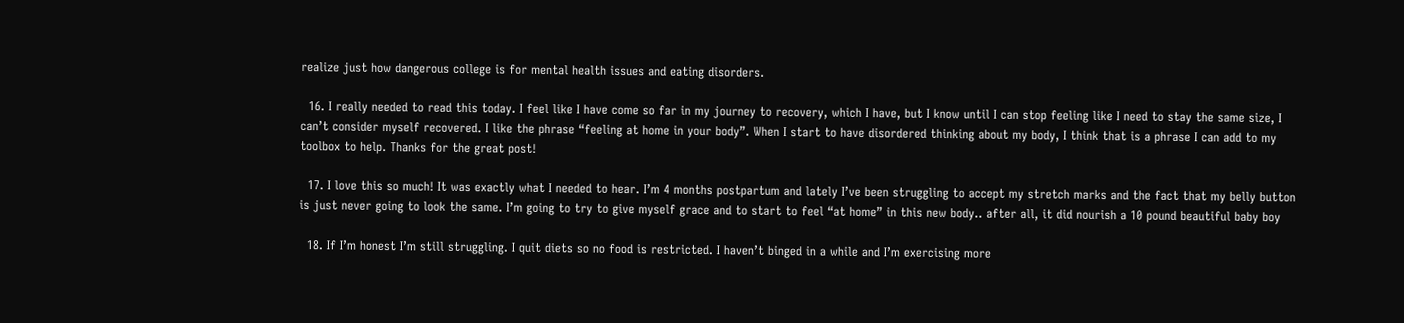realize just how dangerous college is for mental health issues and eating disorders.

  16. I really needed to read this today. I feel like I have come so far in my journey to recovery, which I have, but I know until I can stop feeling like I need to stay the same size, I can’t consider myself recovered. I like the phrase “feeling at home in your body”. When I start to have disordered thinking about my body, I think that is a phrase I can add to my toolbox to help. Thanks for the great post!

  17. I love this so much! It was exactly what I needed to hear. I’m 4 months postpartum and lately I’ve been struggling to accept my stretch marks and the fact that my belly button is just never going to look the same. I’m going to try to give myself grace and to start to feel “at home” in this new body.. after all, it did nourish a 10 pound beautiful baby boy

  18. If I’m honest I’m still struggling. I quit diets so no food is restricted. I haven’t binged in a while and I’m exercising more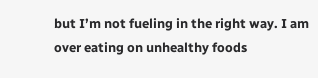but I’m not fueling in the right way. I am over eating on unhealthy foods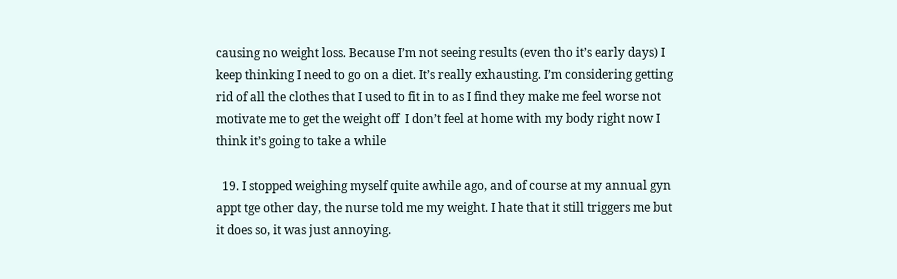causing no weight loss. Because I’m not seeing results (even tho it’s early days) I keep thinking I need to go on a diet. It’s really exhausting. I’m considering getting rid of all the clothes that I used to fit in to as I find they make me feel worse not motivate me to get the weight off  I don’t feel at home with my body right now I think it’s going to take a while

  19. I stopped weighing myself quite awhile ago, and of course at my annual gyn appt tge other day, the nurse told me my weight. I hate that it still triggers me but it does so, it was just annoying.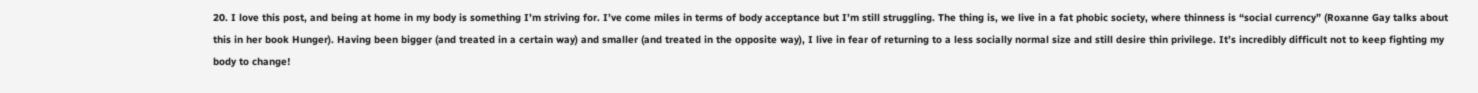20. I love this post, and being at home in my body is something I’m striving for. I’ve come miles in terms of body acceptance but I’m still struggling. The thing is, we live in a fat phobic society, where thinness is “social currency” (Roxanne Gay talks about this in her book Hunger). Having been bigger (and treated in a certain way) and smaller (and treated in the opposite way), I live in fear of returning to a less socially normal size and still desire thin privilege. It’s incredibly difficult not to keep fighting my body to change!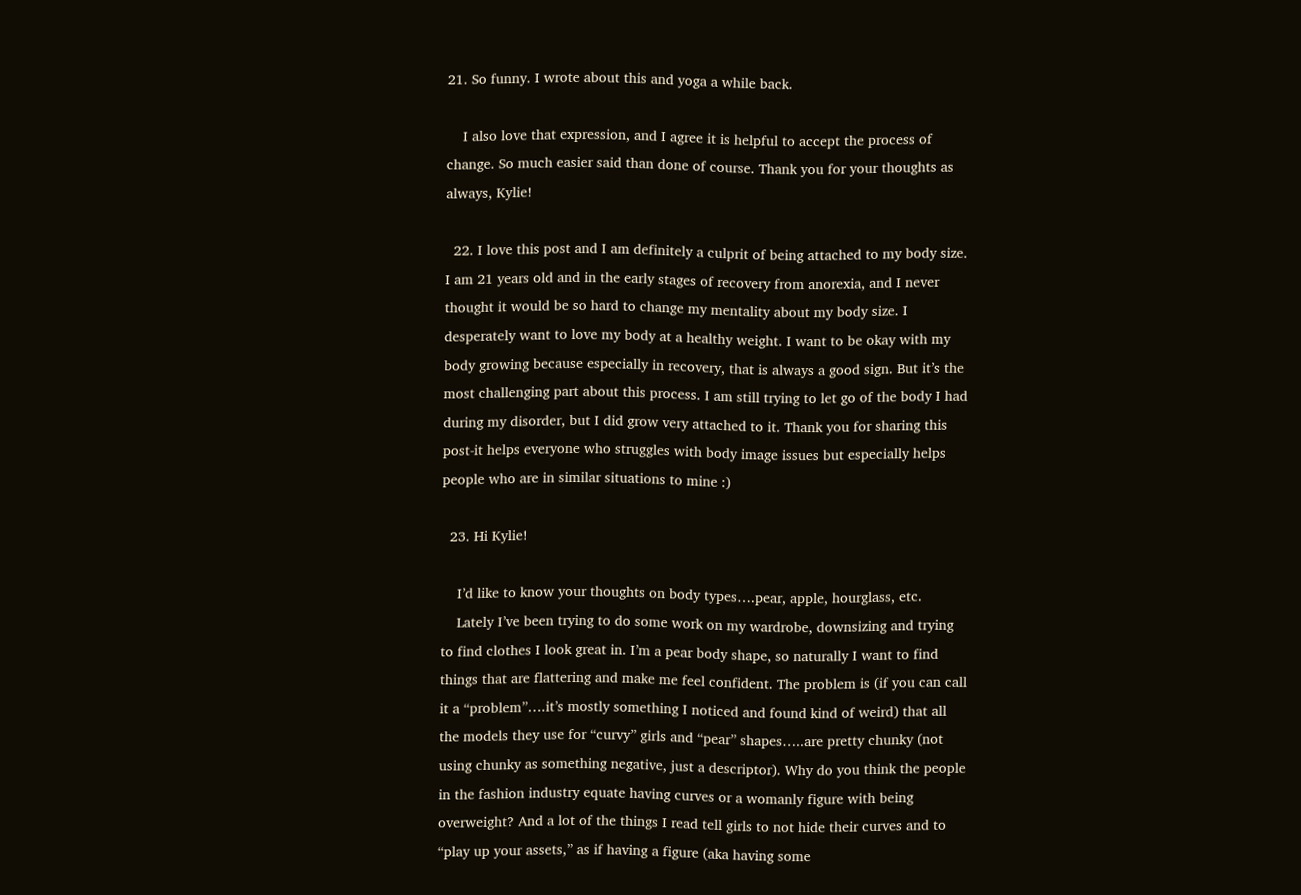21. So funny. I wrote about this and yoga a while back.

    I also love that expression, and I agree it is helpful to accept the process of change. So much easier said than done of course. Thank you for your thoughts as always, Kylie!

  22. I love this post and I am definitely a culprit of being attached to my body size. I am 21 years old and in the early stages of recovery from anorexia, and I never thought it would be so hard to change my mentality about my body size. I desperately want to love my body at a healthy weight. I want to be okay with my body growing because especially in recovery, that is always a good sign. But it’s the most challenging part about this process. I am still trying to let go of the body I had during my disorder, but I did grow very attached to it. Thank you for sharing this post-it helps everyone who struggles with body image issues but especially helps people who are in similar situations to mine :)

  23. Hi Kylie!

    I’d like to know your thoughts on body types….pear, apple, hourglass, etc.
    Lately I’ve been trying to do some work on my wardrobe, downsizing and trying to find clothes I look great in. I’m a pear body shape, so naturally I want to find things that are flattering and make me feel confident. The problem is (if you can call it a “problem”….it’s mostly something I noticed and found kind of weird) that all the models they use for “curvy” girls and “pear” shapes…..are pretty chunky (not using chunky as something negative, just a descriptor). Why do you think the people in the fashion industry equate having curves or a womanly figure with being overweight? And a lot of the things I read tell girls to not hide their curves and to “play up your assets,” as if having a figure (aka having some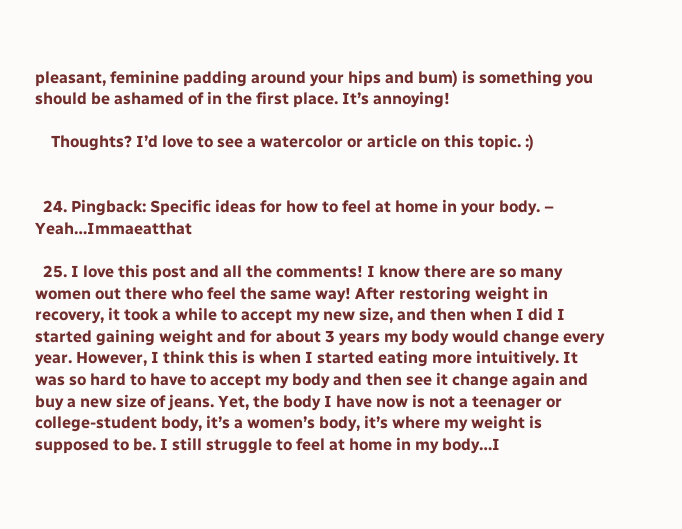pleasant, feminine padding around your hips and bum) is something you should be ashamed of in the first place. It’s annoying!

    Thoughts? I’d love to see a watercolor or article on this topic. :)


  24. Pingback: Specific ideas for how to feel at home in your body. – Yeah…Immaeatthat

  25. I love this post and all the comments! I know there are so many women out there who feel the same way! After restoring weight in recovery, it took a while to accept my new size, and then when I did I started gaining weight and for about 3 years my body would change every year. However, I think this is when I started eating more intuitively. It was so hard to have to accept my body and then see it change again and buy a new size of jeans. Yet, the body I have now is not a teenager or college-student body, it’s a women’s body, it’s where my weight is supposed to be. I still struggle to feel at home in my body…I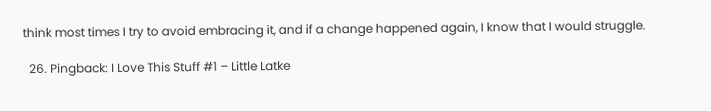think most times I try to avoid embracing it, and if a change happened again, I know that I would struggle.

  26. Pingback: I Love This Stuff #1 – Little Latke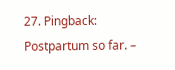27. Pingback: Postpartum so far. –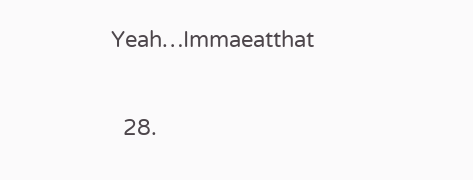Yeah…Immaeatthat

  28.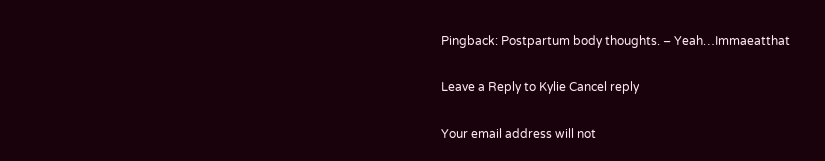Pingback: Postpartum body thoughts. – Yeah…Immaeatthat

Leave a Reply to Kylie Cancel reply

Your email address will not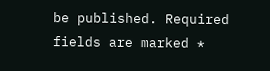be published. Required fields are marked *